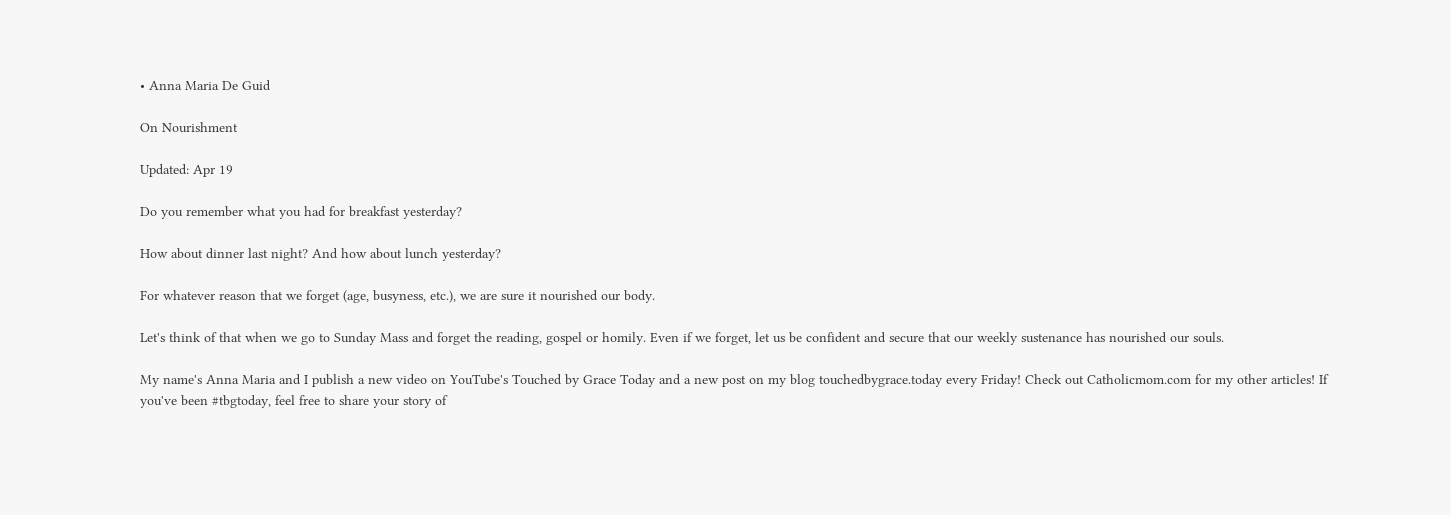• Anna Maria De Guid

On Nourishment

Updated: Apr 19

Do you remember what you had for breakfast yesterday?

How about dinner last night? And how about lunch yesterday?

For whatever reason that we forget (age, busyness, etc.), we are sure it nourished our body.

Let's think of that when we go to Sunday Mass and forget the reading, gospel or homily. Even if we forget, let us be confident and secure that our weekly sustenance has nourished our souls.

My name's Anna Maria and I publish a new video on YouTube's Touched by Grace Today and a new post on my blog touchedbygrace.today every Friday! Check out Catholicmom.com for my other articles! If you've been #tbgtoday, feel free to share your story of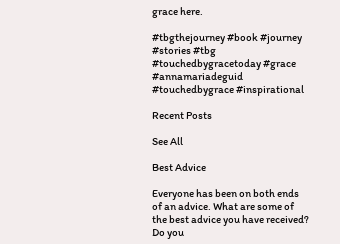grace here.

#tbgthejourney #book #journey #stories #tbg #touchedbygracetoday #grace #annamariadeguid #touchedbygrace #inspirational

Recent Posts

See All

Best Advice

Everyone has been on both ends of an advice. What are some of the best advice you have received? Do you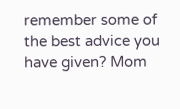remember some of the best advice you have given? Mom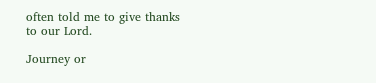often told me to give thanks to our Lord.

Journey or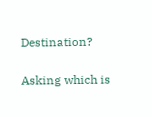Destination?

Asking which is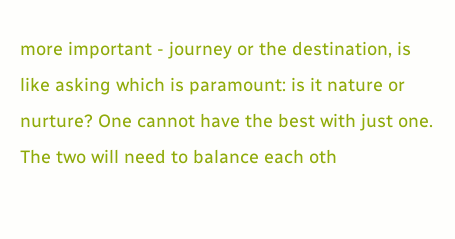more important - journey or the destination, is like asking which is paramount: is it nature or nurture? One cannot have the best with just one. The two will need to balance each oth